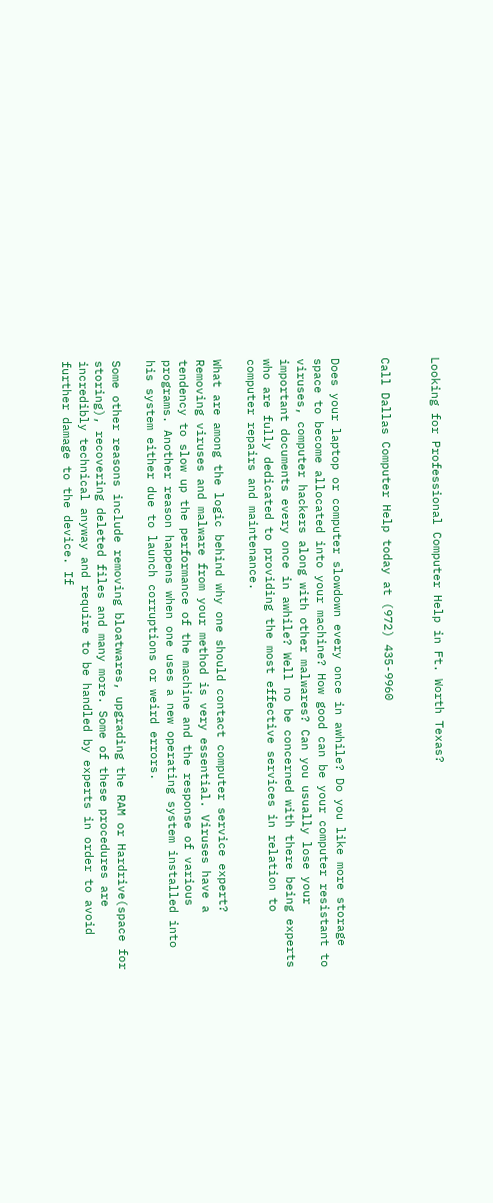Looking for Professional Computer Help in Ft. Worth Texas?


Call Dallas Computer Help today at (972) 435-9960


Does your laptop or computer slowdown every once in awhile? Do you like more storage space to become allocated into your machine? How good can be your computer resistant to viruses, computer hackers along with other malwares? Can you usually lose your important documents every once in awhile? Well no be concerned with there being experts who are fully dedicated to providing the most effective services in relation to computer repairs and maintenance.

What are among the logic behind why one should contact computer service expert? Removing viruses and malware from your method is very essential. Viruses have a tendency to slow up the performance of the machine and the response of various programs. Another reason happens when one uses a new operating system installed into his system either due to launch corruptions or weird errors.

Some other reasons include removing bloatwares, upgrading the RAM or Hardrive(space for storing), recovering deleted files and many more. Some of these procedures are incredibly technical anyway and require to be handled by experts in order to avoid further damage to the device. If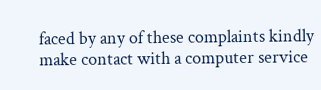faced by any of these complaints kindly make contact with a computer service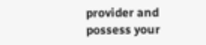provider and possess your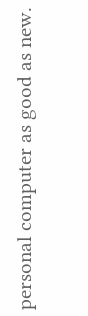personal computer as good as new.